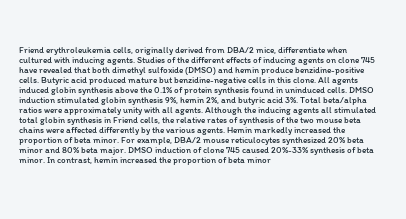Friend erythroleukemia cells, originally derived from DBA/2 mice, differentiate when cultured with inducing agents. Studies of the different effects of inducing agents on clone 745 have revealed that both dimethyl sulfoxide (DMSO) and hemin produce benzidine-positive cells. Butyric acid produced mature but benzidine-negative cells in this clone. All agents induced globin synthesis above the 0.1% of protein synthesis found in uninduced cells. DMSO induction stimulated globin synthesis 9%, hemin 2%, and butyric acid 3%. Total beta/alpha ratios were approximately unity with all agents. Although the inducing agents all stimulated total globin synthesis in Friend cells, the relative rates of synthesis of the two mouse beta chains were affected differently by the various agents. Hemin markedly increased the proportion of beta minor. For example, DBA/2 mouse reticulocytes synthesized 20% beta minor and 80% beta major. DMSO induction of clone 745 caused 20%-33% synthesis of beta minor. In contrast, hemin increased the proportion of beta minor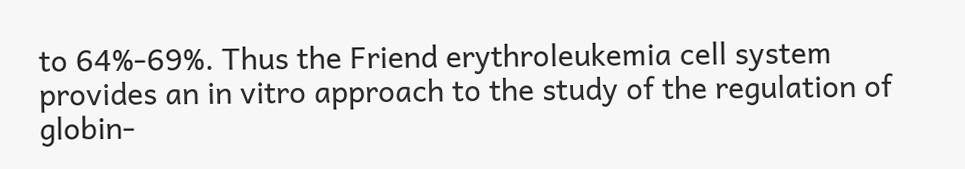to 64%-69%. Thus the Friend erythroleukemia cell system provides an in vitro approach to the study of the regulation of globin-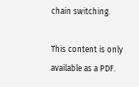chain switching.

This content is only available as a PDF.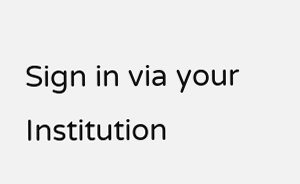Sign in via your Institution